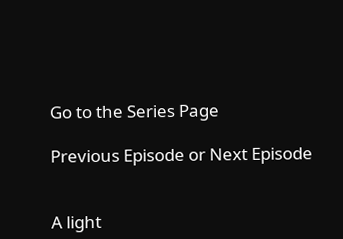Go to the Series Page

Previous Episode or Next Episode


A light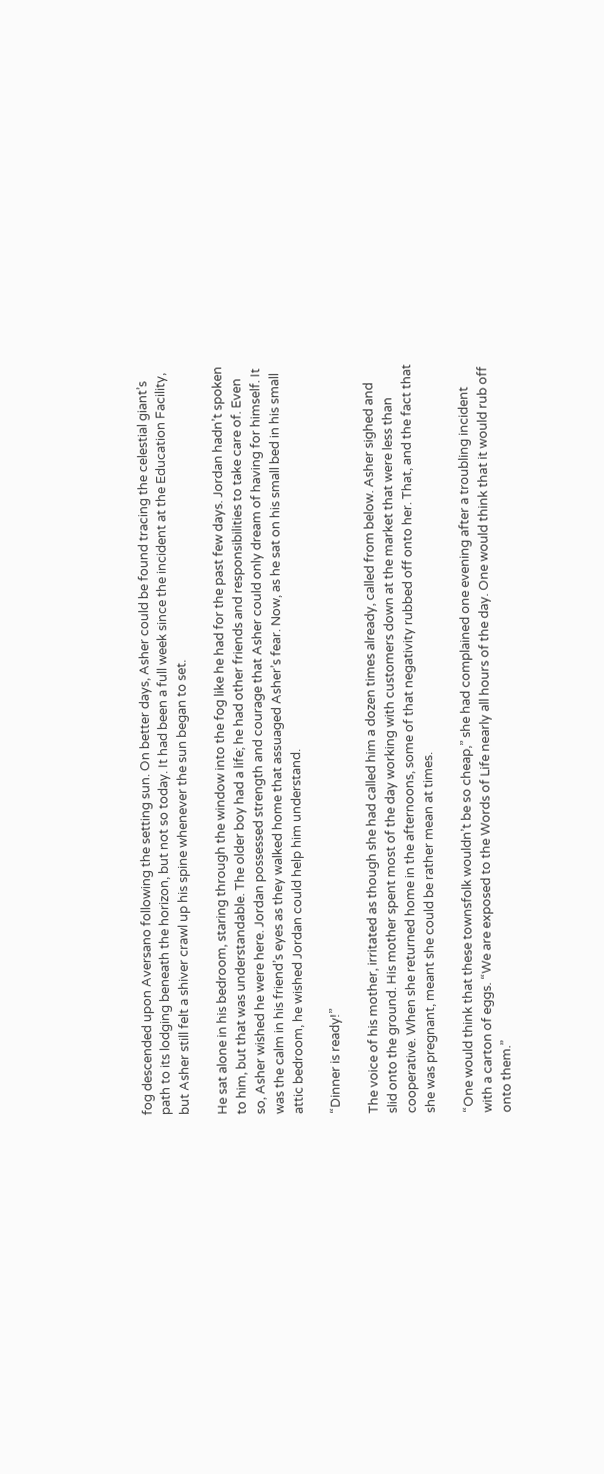fog descended upon Aversano following the setting sun. On better days, Asher could be found tracing the celestial giant’s path to its lodging beneath the horizon, but not so today. It had been a full week since the incident at the Education Facility, but Asher still felt a shiver crawl up his spine whenever the sun began to set.

He sat alone in his bedroom, staring through the window into the fog like he had for the past few days. Jordan hadn’t spoken to him, but that was understandable. The older boy had a life; he had other friends and responsibilities to take care of. Even so, Asher wished he were here. Jordan possessed strength and courage that Asher could only dream of having for himself. It was the calm in his friend’s eyes as they walked home that assuaged Asher’s fear. Now, as he sat on his small bed in his small attic bedroom, he wished Jordan could help him understand.

“Dinner is ready!”

The voice of his mother, irritated as though she had called him a dozen times already, called from below. Asher sighed and slid onto the ground. His mother spent most of the day working with customers down at the market that were less than cooperative. When she returned home in the afternoons, some of that negativity rubbed off onto her. That, and the fact that she was pregnant, meant she could be rather mean at times.

“One would think that these townsfolk wouldn’t be so cheap,” she had complained one evening after a troubling incident with a carton of eggs. “We are exposed to the Words of Life nearly all hours of the day. One would think that it would rub off onto them.”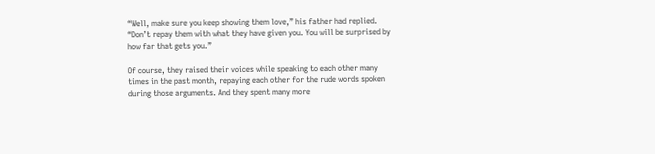“Well, make sure you keep showing them love,” his father had replied. “Don’t repay them with what they have given you. You will be surprised by how far that gets you.”

Of course, they raised their voices while speaking to each other many times in the past month, repaying each other for the rude words spoken during those arguments. And they spent many more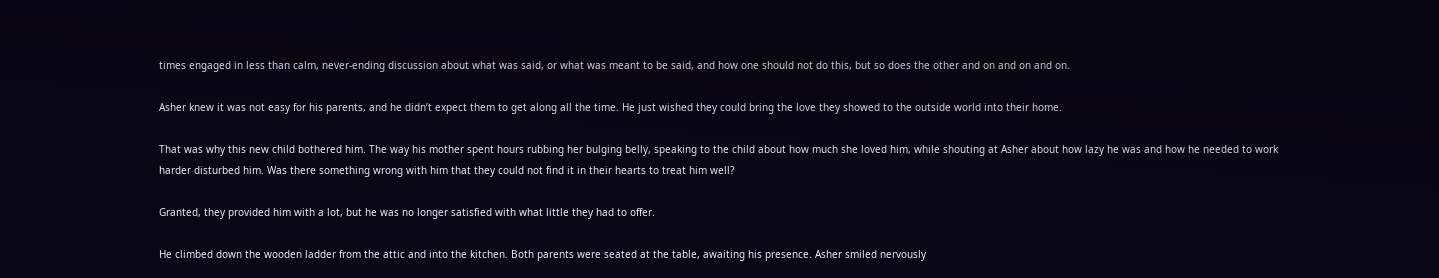times engaged in less than calm, never-ending discussion about what was said, or what was meant to be said, and how one should not do this, but so does the other and on and on and on.

Asher knew it was not easy for his parents, and he didn’t expect them to get along all the time. He just wished they could bring the love they showed to the outside world into their home.

That was why this new child bothered him. The way his mother spent hours rubbing her bulging belly, speaking to the child about how much she loved him, while shouting at Asher about how lazy he was and how he needed to work harder disturbed him. Was there something wrong with him that they could not find it in their hearts to treat him well?

Granted, they provided him with a lot, but he was no longer satisfied with what little they had to offer.

He climbed down the wooden ladder from the attic and into the kitchen. Both parents were seated at the table, awaiting his presence. Asher smiled nervously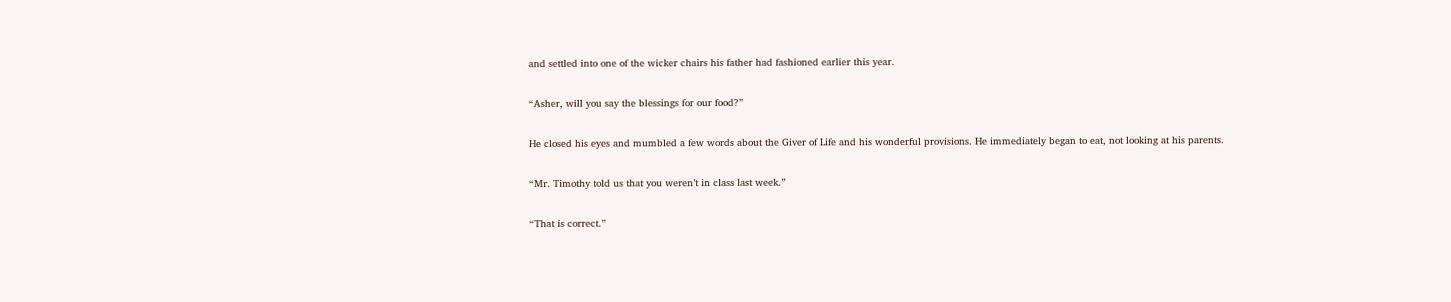and settled into one of the wicker chairs his father had fashioned earlier this year.

“Asher, will you say the blessings for our food?”

He closed his eyes and mumbled a few words about the Giver of Life and his wonderful provisions. He immediately began to eat, not looking at his parents.

“Mr. Timothy told us that you weren’t in class last week.”

“That is correct.”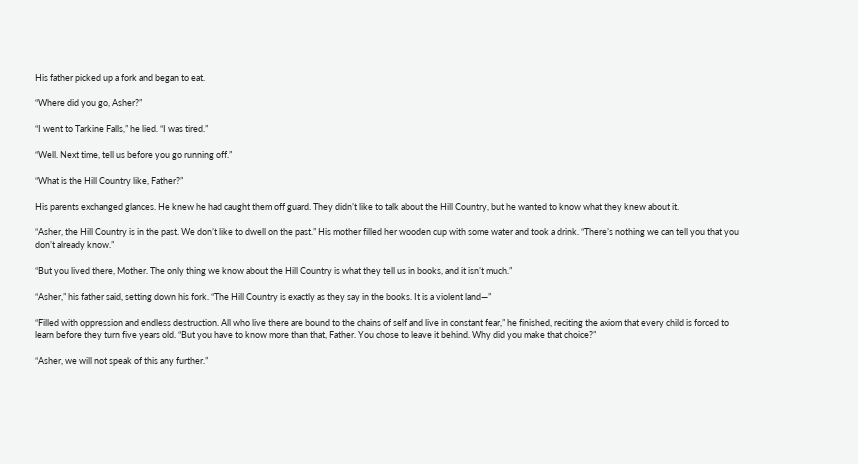His father picked up a fork and began to eat.

“Where did you go, Asher?”

“I went to Tarkine Falls,” he lied. “I was tired.”

“Well. Next time, tell us before you go running off.”

“What is the Hill Country like, Father?”

His parents exchanged glances. He knew he had caught them off guard. They didn’t like to talk about the Hill Country, but he wanted to know what they knew about it.

“Asher, the Hill Country is in the past. We don’t like to dwell on the past.” His mother filled her wooden cup with some water and took a drink. “There’s nothing we can tell you that you don’t already know.”

“But you lived there, Mother. The only thing we know about the Hill Country is what they tell us in books, and it isn’t much.”

“Asher,” his father said, setting down his fork. “The Hill Country is exactly as they say in the books. It is a violent land—”

“Filled with oppression and endless destruction. All who live there are bound to the chains of self and live in constant fear,” he finished, reciting the axiom that every child is forced to learn before they turn five years old. “But you have to know more than that, Father. You chose to leave it behind. Why did you make that choice?”

“Asher, we will not speak of this any further.”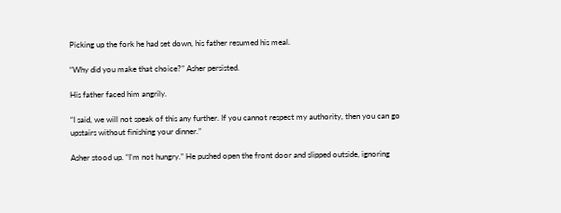Picking up the fork he had set down, his father resumed his meal.

“Why did you make that choice?” Asher persisted.

His father faced him angrily.

“I said, we will not speak of this any further. If you cannot respect my authority, then you can go upstairs without finishing your dinner.”

Asher stood up. “I’m not hungry.” He pushed open the front door and slipped outside, ignoring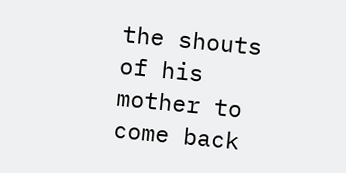the shouts of his mother to come back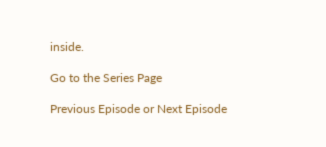inside.

Go to the Series Page

Previous Episode or Next Episode